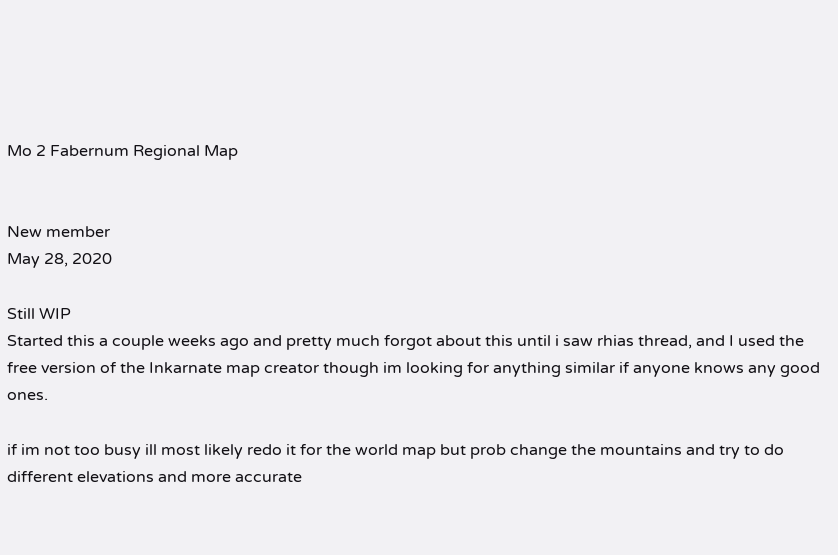Mo 2 Fabernum Regional Map


New member
May 28, 2020

Still WIP
Started this a couple weeks ago and pretty much forgot about this until i saw rhias thread, and I used the free version of the Inkarnate map creator though im looking for anything similar if anyone knows any good ones.

if im not too busy ill most likely redo it for the world map but prob change the mountains and try to do different elevations and more accurate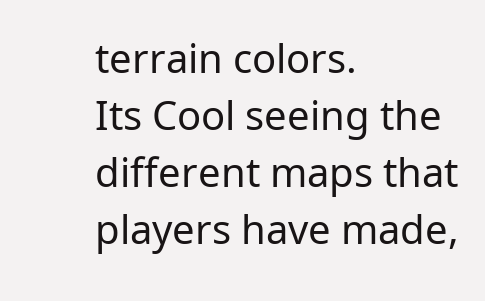terrain colors.
Its Cool seeing the different maps that players have made,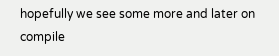hopefully we see some more and later on compile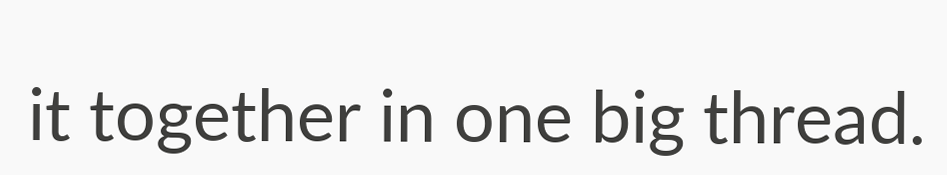it together in one big thread.